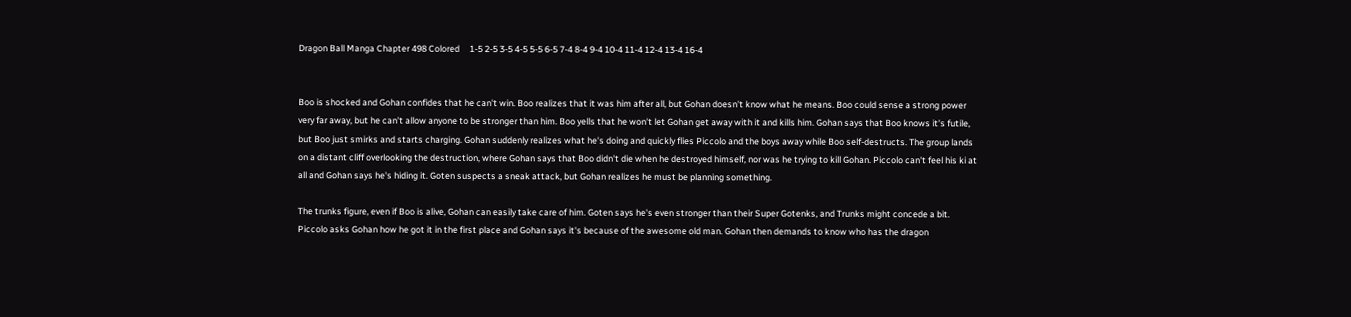Dragon Ball Manga Chapter 498 Colored     1-5 2-5 3-5 4-5 5-5 6-5 7-4 8-4 9-4 10-4 11-4 12-4 13-4 16-4


Boo is shocked and Gohan confides that he can't win. Boo realizes that it was him after all, but Gohan doesn't know what he means. Boo could sense a strong power very far away, but he can't allow anyone to be stronger than him. Boo yells that he won't let Gohan get away with it and kills him. Gohan says that Boo knows it's futile, but Boo just smirks and starts charging. Gohan suddenly realizes what he's doing and quickly flies Piccolo and the boys away while Boo self-destructs. The group lands on a distant cliff overlooking the destruction, where Gohan says that Boo didn't die when he destroyed himself, nor was he trying to kill Gohan. Piccolo can't feel his ki at all and Gohan says he's hiding it. Goten suspects a sneak attack, but Gohan realizes he must be planning something.

The trunks figure, even if Boo is alive, Gohan can easily take care of him. Goten says he's even stronger than their Super Gotenks, and Trunks might concede a bit. Piccolo asks Gohan how he got it in the first place and Gohan says it's because of the awesome old man. Gohan then demands to know who has the dragon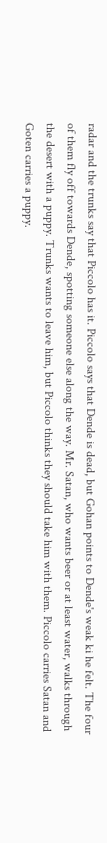radar and the trunks say that Piccolo has it. Piccolo says that Dende is dead, but Gohan points to Dende's weak ki he felt. The four of them fly off towards Dende, spotting someone else along the way. Mr. Satan, who wants beer or at least water, walks through the desert with a puppy. Trunks wants to leave him, but Piccolo thinks they should take him with them. Piccolo carries Satan and Goten carries a puppy.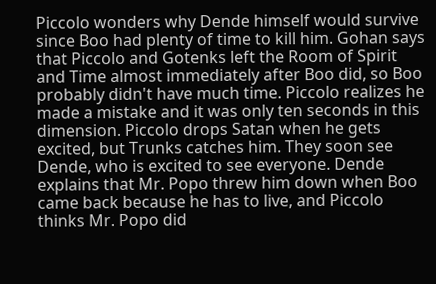Piccolo wonders why Dende himself would survive since Boo had plenty of time to kill him. Gohan says that Piccolo and Gotenks left the Room of Spirit and Time almost immediately after Boo did, so Boo probably didn't have much time. Piccolo realizes he made a mistake and it was only ten seconds in this dimension. Piccolo drops Satan when he gets excited, but Trunks catches him. They soon see Dende, who is excited to see everyone. Dende explains that Mr. Popo threw him down when Boo came back because he has to live, and Piccolo thinks Mr. Popo did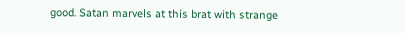good. Satan marvels at this brat with strange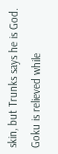skin, but Trunks says he is God. Goku is relieved while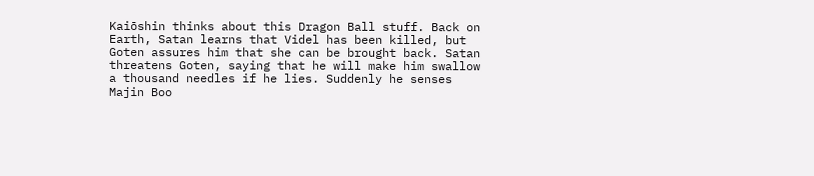Kaiōshin thinks about this Dragon Ball stuff. Back on Earth, Satan learns that Videl has been killed, but Goten assures him that she can be brought back. Satan threatens Goten, saying that he will make him swallow a thousand needles if he lies. Suddenly he senses Majin Boo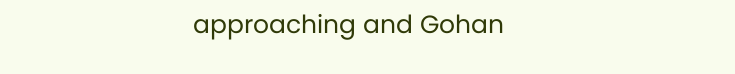approaching and Gohan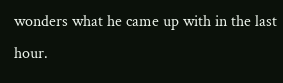wonders what he came up with in the last hour.